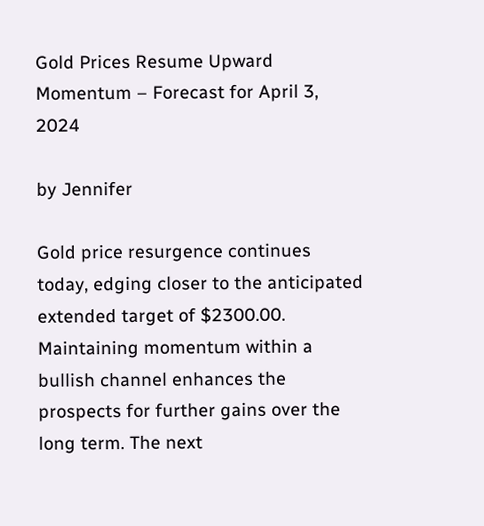Gold Prices Resume Upward Momentum – Forecast for April 3, 2024

by Jennifer

Gold price resurgence continues today, edging closer to the anticipated extended target of $2300.00. Maintaining momentum within a bullish channel enhances the prospects for further gains over the long term. The next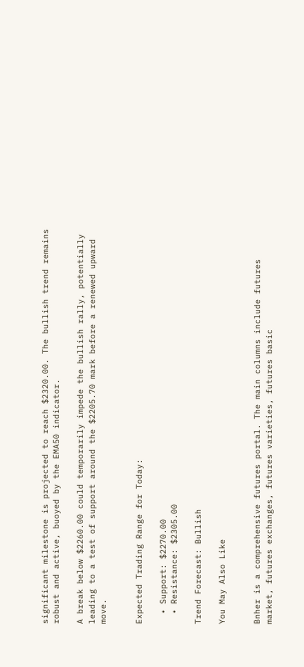significant milestone is projected to reach $2320.00. The bullish trend remains robust and active, buoyed by the EMA50 indicator.

A break below $2260.00 could temporarily impede the bullish rally, potentially leading to a test of support around the $2205.70 mark before a renewed upward move.


Expected Trading Range for Today:

  • Support: $2270.00
  • Resistance: $2305.00

Trend Forecast: Bullish

You May Also Like


Bnher is a comprehensive futures portal. The main columns include futures market, futures exchanges, futures varieties, futures basic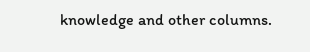knowledge and other columns.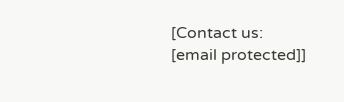[Contact us: [email protected]]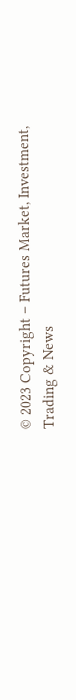© 2023 Copyright – Futures Market, Investment, Trading & News